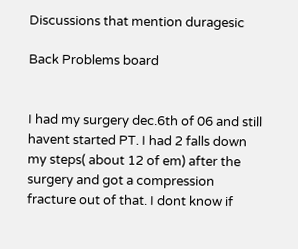Discussions that mention duragesic

Back Problems board


I had my surgery dec.6th of 06 and still havent started PT. I had 2 falls down my steps( about 12 of em) after the surgery and got a compression fracture out of that. I dont know if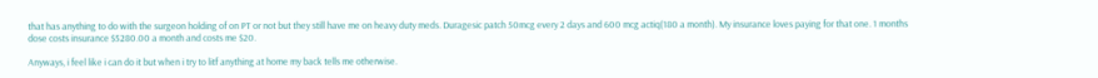that has anything to do with the surgeon holding of on PT or not but they still have me on heavy duty meds. Duragesic patch 50mcg every 2 days and 600 mcg actiq(180 a month). My insurance loves paying for that one. 1 months dose costs insurance $5280.00 a month and costs me $20.

Anyways, i feel like i can do it but when i try to litf anything at home my back tells me otherwise.